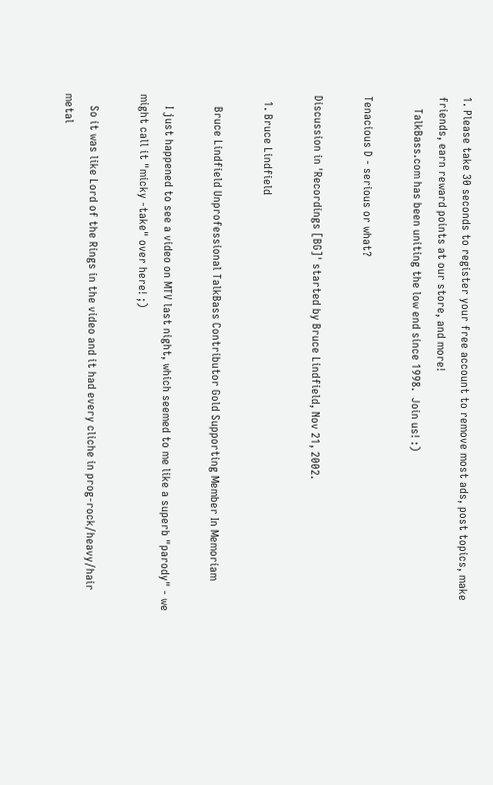1. Please take 30 seconds to register your free account to remove most ads, post topics, make friends, earn reward points at our store, and more!
    TalkBass.com has been uniting the low end since 1998.  Join us! :)

Tenacious D - serious or what?

Discussion in 'Recordings [BG]' started by Bruce Lindfield, Nov 21, 2002.

  1. Bruce Lindfield

    Bruce Lindfield Unprofessional TalkBass Contributor Gold Supporting Member In Memoriam

    I just happened to see a video on MTV last night, which seemed to me like a superb "parody" - we might call it "micky -take" over here! ;)

    So it was like Lord of the Rings in the video and it had every cliche in prog-rock/heavy/hair metal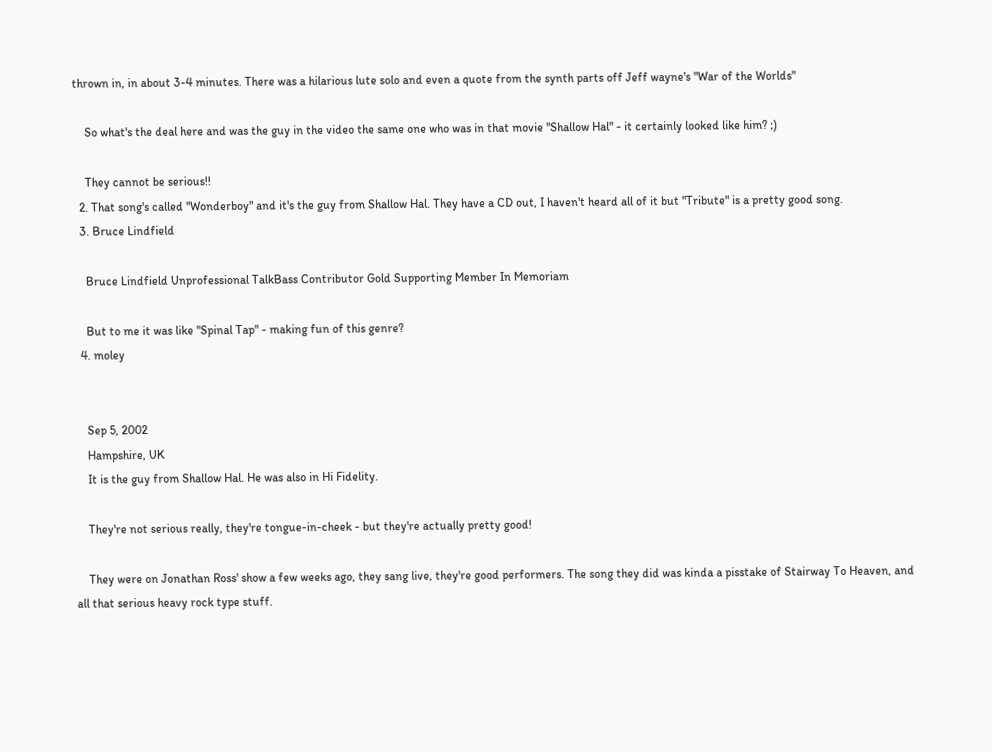thrown in, in about 3-4 minutes. There was a hilarious lute solo and even a quote from the synth parts off Jeff wayne's "War of the Worlds"

    So what's the deal here and was the guy in the video the same one who was in that movie "Shallow Hal" - it certainly looked like him? ;)

    They cannot be serious!!
  2. That song's called "Wonderboy" and it's the guy from Shallow Hal. They have a CD out, I haven't heard all of it but "Tribute" is a pretty good song.
  3. Bruce Lindfield

    Bruce Lindfield Unprofessional TalkBass Contributor Gold Supporting Member In Memoriam

    But to me it was like "Spinal Tap" - making fun of this genre?
  4. moley


    Sep 5, 2002
    Hampshire, UK
    It is the guy from Shallow Hal. He was also in Hi Fidelity.

    They're not serious really, they're tongue-in-cheek - but they're actually pretty good!

    They were on Jonathan Ross' show a few weeks ago, they sang live, they're good performers. The song they did was kinda a pisstake of Stairway To Heaven, and all that serious heavy rock type stuff.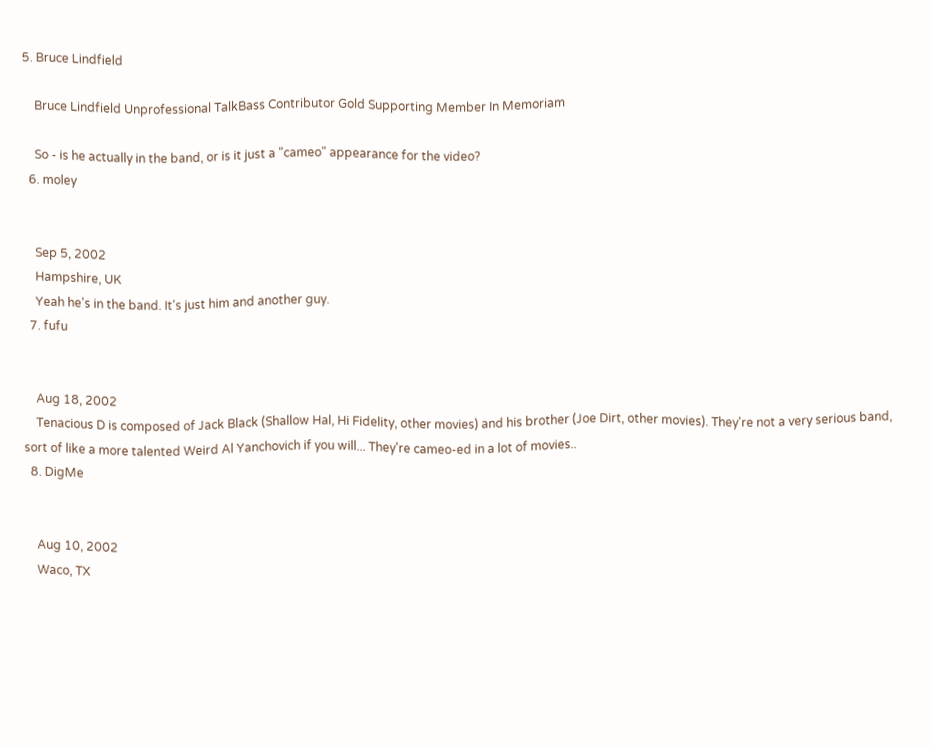5. Bruce Lindfield

    Bruce Lindfield Unprofessional TalkBass Contributor Gold Supporting Member In Memoriam

    So - is he actually in the band, or is it just a "cameo" appearance for the video?
  6. moley


    Sep 5, 2002
    Hampshire, UK
    Yeah he's in the band. It's just him and another guy.
  7. fufu


    Aug 18, 2002
    Tenacious D is composed of Jack Black (Shallow Hal, Hi Fidelity, other movies) and his brother (Joe Dirt, other movies). They're not a very serious band, sort of like a more talented Weird Al Yanchovich if you will... They're cameo-ed in a lot of movies..
  8. DigMe


    Aug 10, 2002
    Waco, TX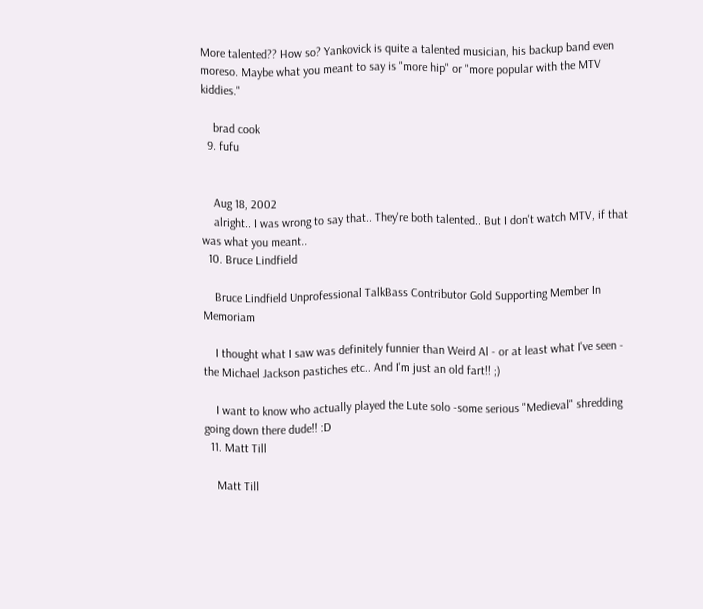More talented?? How so? Yankovick is quite a talented musician, his backup band even moreso. Maybe what you meant to say is "more hip" or "more popular with the MTV kiddies."

    brad cook
  9. fufu


    Aug 18, 2002
    alright.. I was wrong to say that.. They're both talented.. But I don't watch MTV, if that was what you meant..
  10. Bruce Lindfield

    Bruce Lindfield Unprofessional TalkBass Contributor Gold Supporting Member In Memoriam

    I thought what I saw was definitely funnier than Weird Al - or at least what I've seen - the Michael Jackson pastiches etc.. And I'm just an old fart!! ;)

    I want to know who actually played the Lute solo -some serious "Medieval" shredding going down there dude!! :D
  11. Matt Till

    Matt Till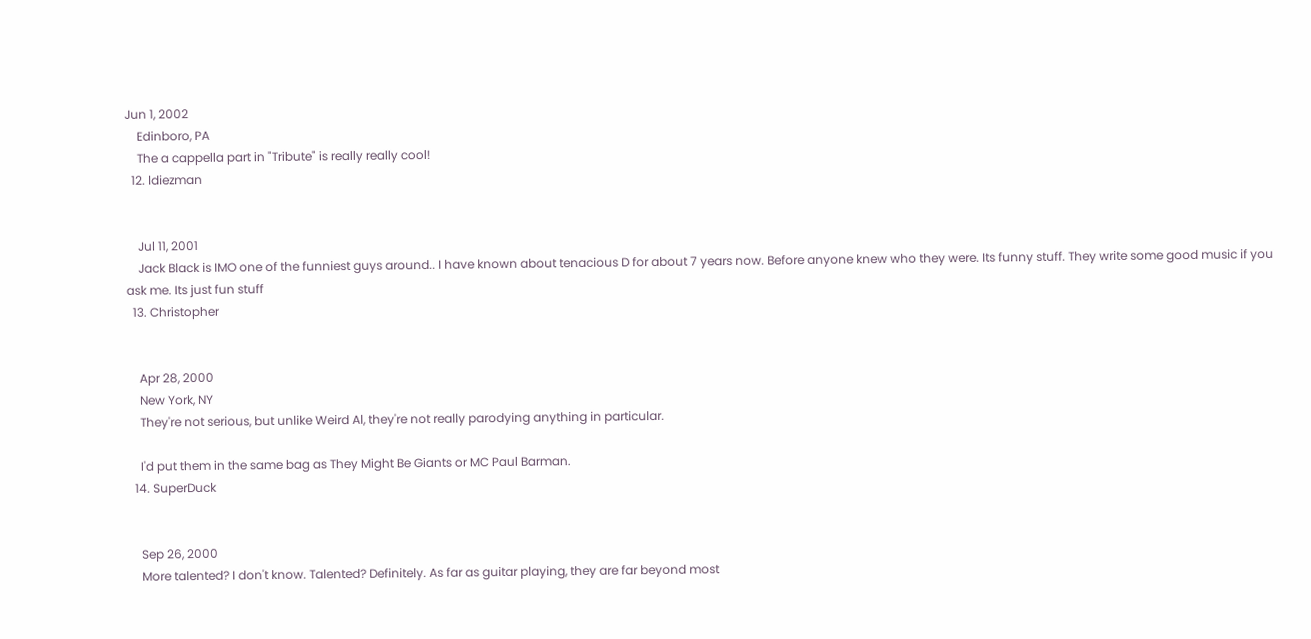Jun 1, 2002
    Edinboro, PA
    The a cappella part in "Tribute" is really really cool!
  12. ldiezman


    Jul 11, 2001
    Jack Black is IMO one of the funniest guys around.. I have known about tenacious D for about 7 years now. Before anyone knew who they were. Its funny stuff. They write some good music if you ask me. Its just fun stuff
  13. Christopher


    Apr 28, 2000
    New York, NY
    They're not serious, but unlike Weird Al, they're not really parodying anything in particular.

    I'd put them in the same bag as They Might Be Giants or MC Paul Barman.
  14. SuperDuck


    Sep 26, 2000
    More talented? I don't know. Talented? Definitely. As far as guitar playing, they are far beyond most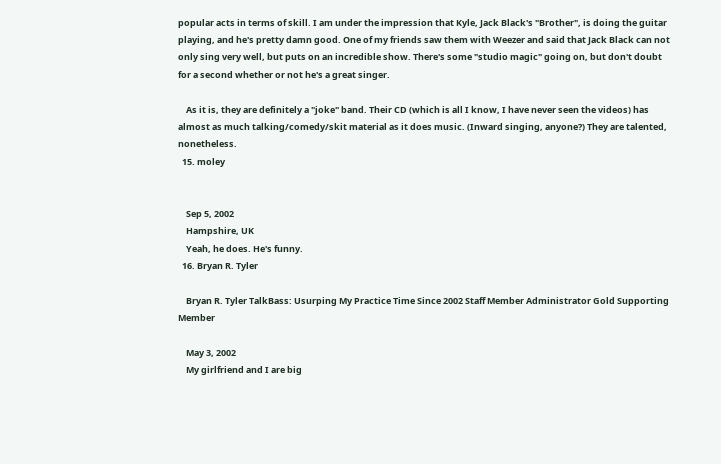popular acts in terms of skill. I am under the impression that Kyle, Jack Black's "Brother", is doing the guitar playing, and he's pretty damn good. One of my friends saw them with Weezer and said that Jack Black can not only sing very well, but puts on an incredible show. There's some "studio magic" going on, but don't doubt for a second whether or not he's a great singer.

    As it is, they are definitely a "joke" band. Their CD (which is all I know, I have never seen the videos) has almost as much talking/comedy/skit material as it does music. (Inward singing, anyone?) They are talented, nonetheless.
  15. moley


    Sep 5, 2002
    Hampshire, UK
    Yeah, he does. He's funny.
  16. Bryan R. Tyler

    Bryan R. Tyler TalkBass: Usurping My Practice Time Since 2002 Staff Member Administrator Gold Supporting Member

    May 3, 2002
    My girlfriend and I are big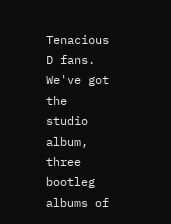Tenacious D fans. We've got the studio album, three bootleg albums of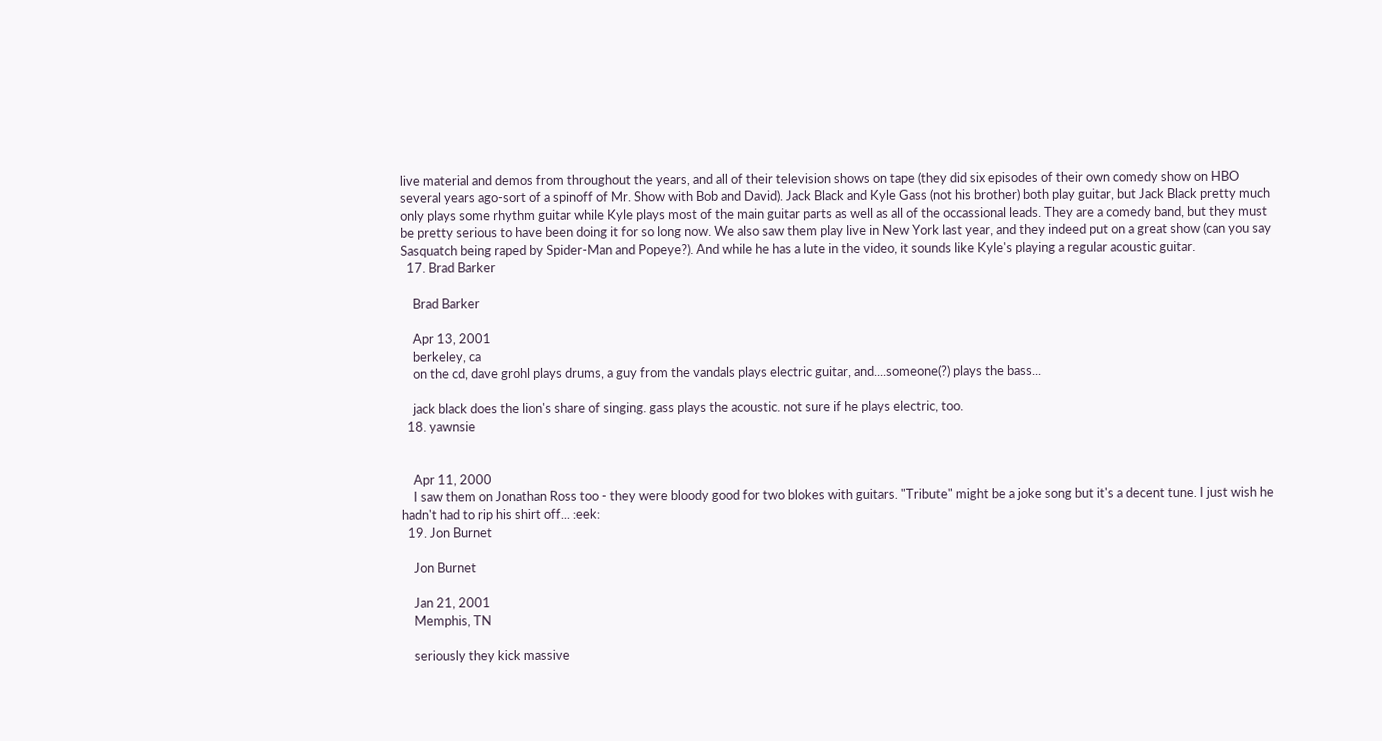live material and demos from throughout the years, and all of their television shows on tape (they did six episodes of their own comedy show on HBO several years ago-sort of a spinoff of Mr. Show with Bob and David). Jack Black and Kyle Gass (not his brother) both play guitar, but Jack Black pretty much only plays some rhythm guitar while Kyle plays most of the main guitar parts as well as all of the occassional leads. They are a comedy band, but they must be pretty serious to have been doing it for so long now. We also saw them play live in New York last year, and they indeed put on a great show (can you say Sasquatch being raped by Spider-Man and Popeye?). And while he has a lute in the video, it sounds like Kyle's playing a regular acoustic guitar.
  17. Brad Barker

    Brad Barker

    Apr 13, 2001
    berkeley, ca
    on the cd, dave grohl plays drums, a guy from the vandals plays electric guitar, and....someone(?) plays the bass...

    jack black does the lion's share of singing. gass plays the acoustic. not sure if he plays electric, too.
  18. yawnsie


    Apr 11, 2000
    I saw them on Jonathan Ross too - they were bloody good for two blokes with guitars. "Tribute" might be a joke song but it's a decent tune. I just wish he hadn't had to rip his shirt off... :eek:
  19. Jon Burnet

    Jon Burnet

    Jan 21, 2001
    Memphis, TN

    seriously they kick massive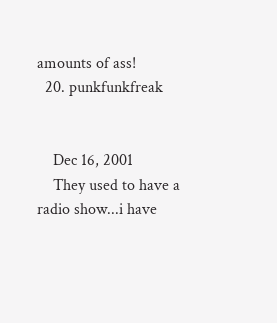amounts of ass!
  20. punkfunkfreak


    Dec 16, 2001
    They used to have a radio show...i have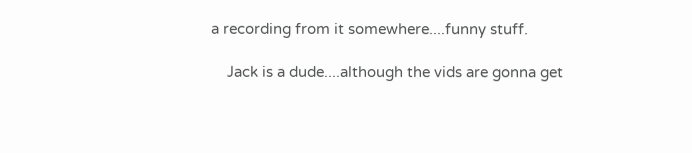a recording from it somewhere....funny stuff.

    Jack is a dude....although the vids are gonna get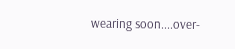wearing soon....over-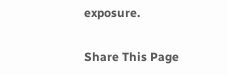exposure.

Share This Page